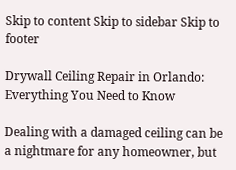Skip to content Skip to sidebar Skip to footer

Drywall Ceiling Repair in Orlando: Everything You Need to Know

Dealing with a damaged ceiling can be a nightmare for any homeowner, but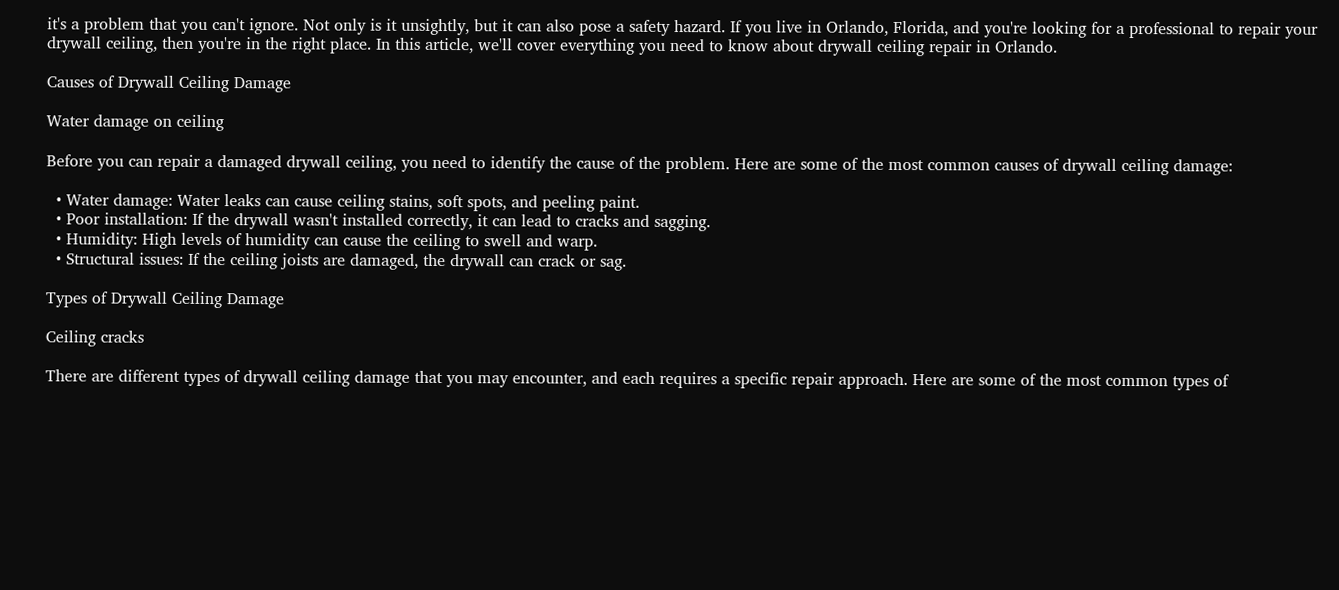it's a problem that you can't ignore. Not only is it unsightly, but it can also pose a safety hazard. If you live in Orlando, Florida, and you're looking for a professional to repair your drywall ceiling, then you're in the right place. In this article, we'll cover everything you need to know about drywall ceiling repair in Orlando.

Causes of Drywall Ceiling Damage

Water damage on ceiling

Before you can repair a damaged drywall ceiling, you need to identify the cause of the problem. Here are some of the most common causes of drywall ceiling damage:

  • Water damage: Water leaks can cause ceiling stains, soft spots, and peeling paint.
  • Poor installation: If the drywall wasn't installed correctly, it can lead to cracks and sagging.
  • Humidity: High levels of humidity can cause the ceiling to swell and warp.
  • Structural issues: If the ceiling joists are damaged, the drywall can crack or sag.

Types of Drywall Ceiling Damage

Ceiling cracks

There are different types of drywall ceiling damage that you may encounter, and each requires a specific repair approach. Here are some of the most common types of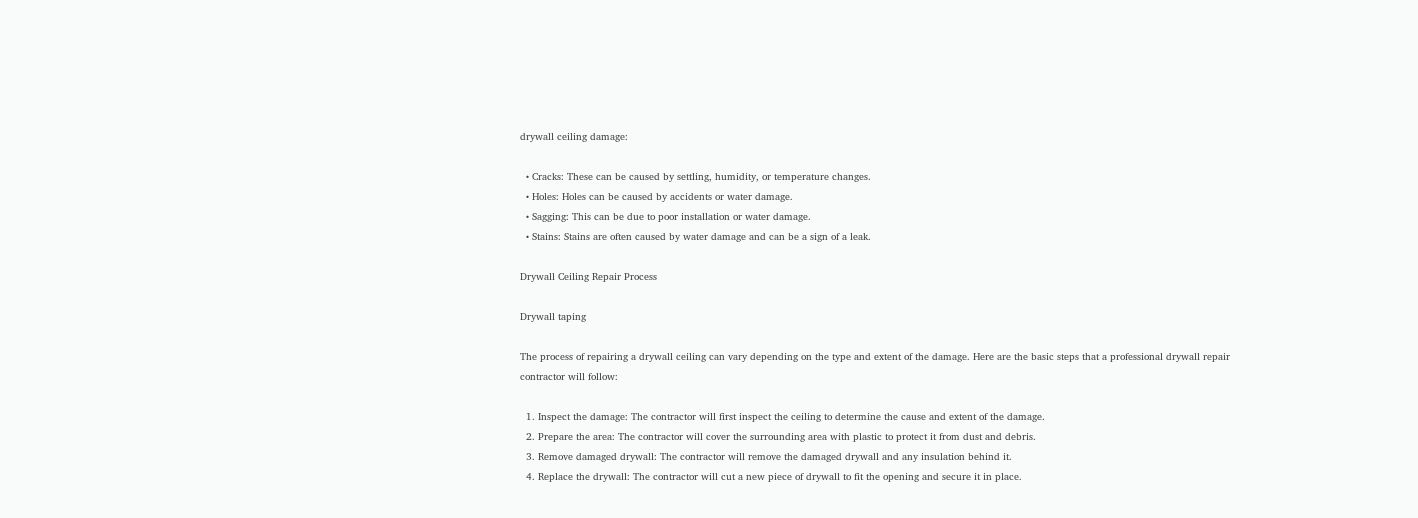drywall ceiling damage:

  • Cracks: These can be caused by settling, humidity, or temperature changes.
  • Holes: Holes can be caused by accidents or water damage.
  • Sagging: This can be due to poor installation or water damage.
  • Stains: Stains are often caused by water damage and can be a sign of a leak.

Drywall Ceiling Repair Process

Drywall taping

The process of repairing a drywall ceiling can vary depending on the type and extent of the damage. Here are the basic steps that a professional drywall repair contractor will follow:

  1. Inspect the damage: The contractor will first inspect the ceiling to determine the cause and extent of the damage.
  2. Prepare the area: The contractor will cover the surrounding area with plastic to protect it from dust and debris.
  3. Remove damaged drywall: The contractor will remove the damaged drywall and any insulation behind it.
  4. Replace the drywall: The contractor will cut a new piece of drywall to fit the opening and secure it in place.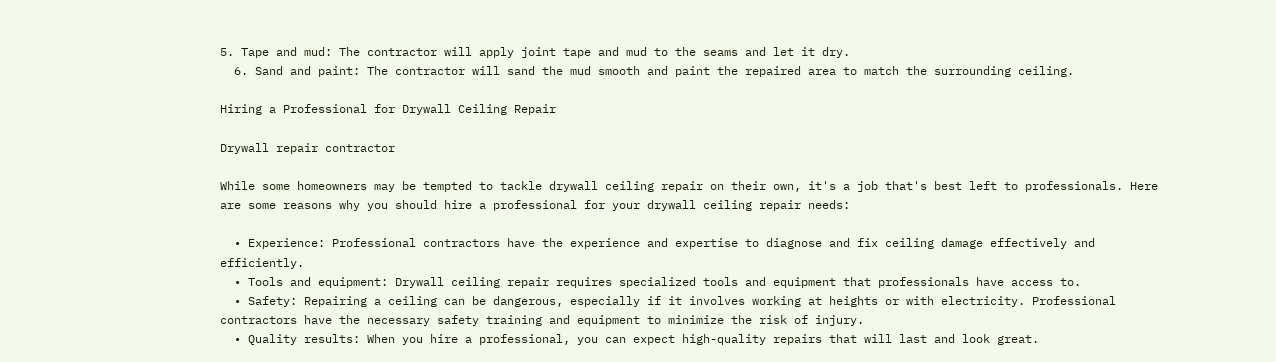5. Tape and mud: The contractor will apply joint tape and mud to the seams and let it dry.
  6. Sand and paint: The contractor will sand the mud smooth and paint the repaired area to match the surrounding ceiling.

Hiring a Professional for Drywall Ceiling Repair

Drywall repair contractor

While some homeowners may be tempted to tackle drywall ceiling repair on their own, it's a job that's best left to professionals. Here are some reasons why you should hire a professional for your drywall ceiling repair needs:

  • Experience: Professional contractors have the experience and expertise to diagnose and fix ceiling damage effectively and efficiently.
  • Tools and equipment: Drywall ceiling repair requires specialized tools and equipment that professionals have access to.
  • Safety: Repairing a ceiling can be dangerous, especially if it involves working at heights or with electricity. Professional contractors have the necessary safety training and equipment to minimize the risk of injury.
  • Quality results: When you hire a professional, you can expect high-quality repairs that will last and look great.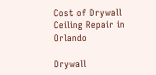Cost of Drywall Ceiling Repair in Orlando

Drywall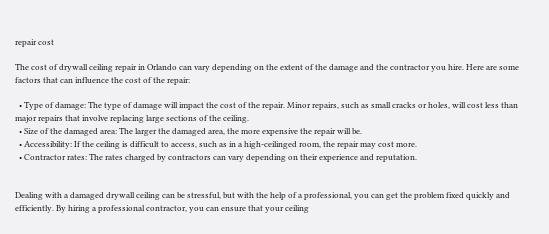repair cost

The cost of drywall ceiling repair in Orlando can vary depending on the extent of the damage and the contractor you hire. Here are some factors that can influence the cost of the repair:

  • Type of damage: The type of damage will impact the cost of the repair. Minor repairs, such as small cracks or holes, will cost less than major repairs that involve replacing large sections of the ceiling.
  • Size of the damaged area: The larger the damaged area, the more expensive the repair will be.
  • Accessibility: If the ceiling is difficult to access, such as in a high-ceilinged room, the repair may cost more.
  • Contractor rates: The rates charged by contractors can vary depending on their experience and reputation.


Dealing with a damaged drywall ceiling can be stressful, but with the help of a professional, you can get the problem fixed quickly and efficiently. By hiring a professional contractor, you can ensure that your ceiling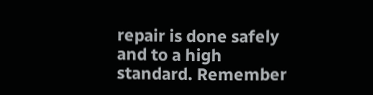repair is done safely and to a high standard. Remember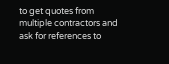to get quotes from multiple contractors and ask for references to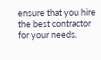ensure that you hire the best contractor for your needs.